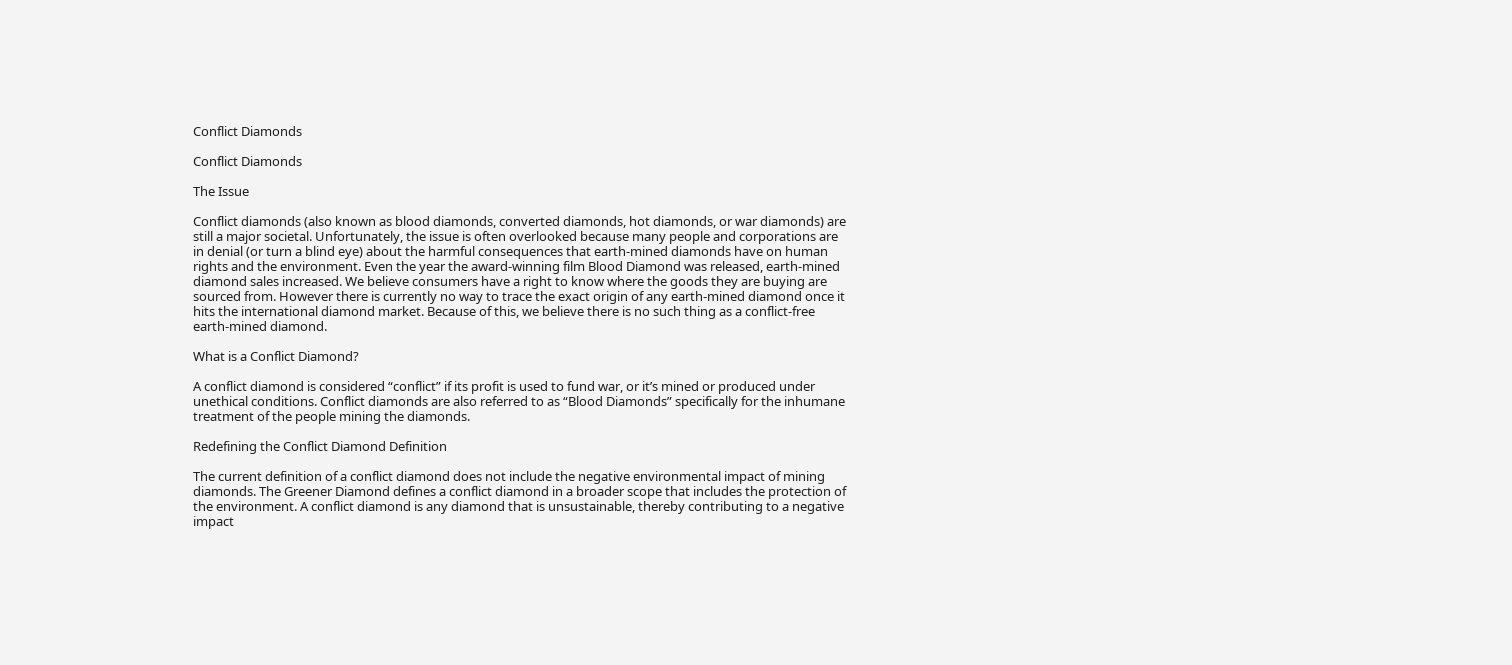Conflict Diamonds

Conflict Diamonds

The Issue

Conflict diamonds (also known as blood diamonds, converted diamonds, hot diamonds, or war diamonds) are still a major societal. Unfortunately, the issue is often overlooked because many people and corporations are in denial (or turn a blind eye) about the harmful consequences that earth-mined diamonds have on human rights and the environment. Even the year the award-winning film Blood Diamond was released, earth-mined diamond sales increased. We believe consumers have a right to know where the goods they are buying are sourced from. However there is currently no way to trace the exact origin of any earth-mined diamond once it hits the international diamond market. Because of this, we believe there is no such thing as a conflict-free earth-mined diamond.

What is a Conflict Diamond?

A conflict diamond is considered “conflict” if its profit is used to fund war, or it’s mined or produced under unethical conditions. Conflict diamonds are also referred to as “Blood Diamonds” specifically for the inhumane treatment of the people mining the diamonds.

Redefining the Conflict Diamond Definition

The current definition of a conflict diamond does not include the negative environmental impact of mining diamonds. The Greener Diamond defines a conflict diamond in a broader scope that includes the protection of the environment. A conflict diamond is any diamond that is unsustainable, thereby contributing to a negative impact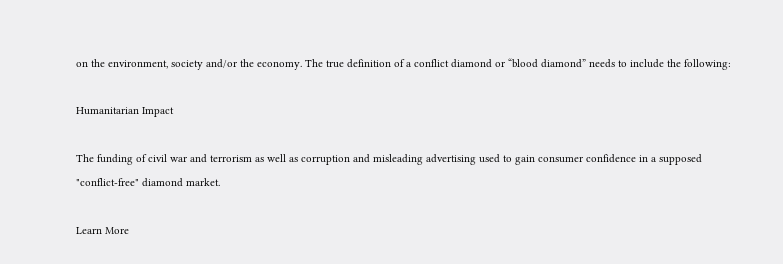on the environment, society and/or the economy. The true definition of a conflict diamond or “blood diamond” needs to include the following:

Humanitarian Impact

The funding of civil war and terrorism as well as corruption and misleading advertising used to gain consumer confidence in a supposed "conflict-free" diamond market.

Learn More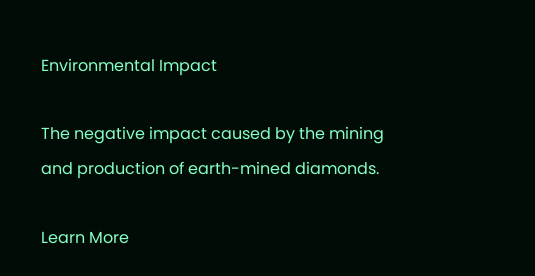Environmental Impact

The negative impact caused by the mining and production of earth-mined diamonds.

Learn More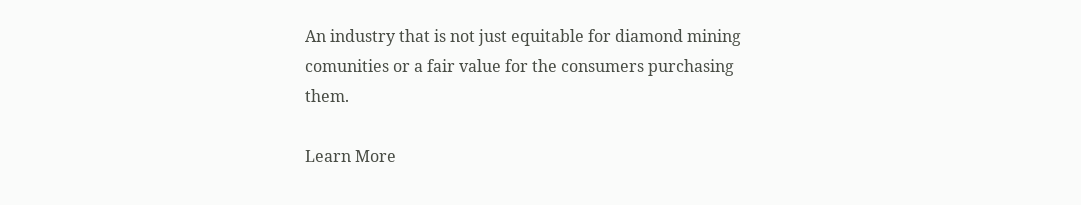An industry that is not just equitable for diamond mining comunities or a fair value for the consumers purchasing them.

Learn More